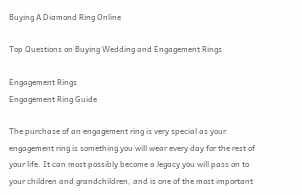Buying A Diamond Ring Online

Top Questions on Buying Wedding and Engagement Rings

Engagement Rings
Engagement Ring Guide

The purchase of an engagement ring is very special as your engagement ring is something you will wear every day for the rest of your life. It can most possibly become a legacy you will pass on to your children and grandchildren, and is one of the most important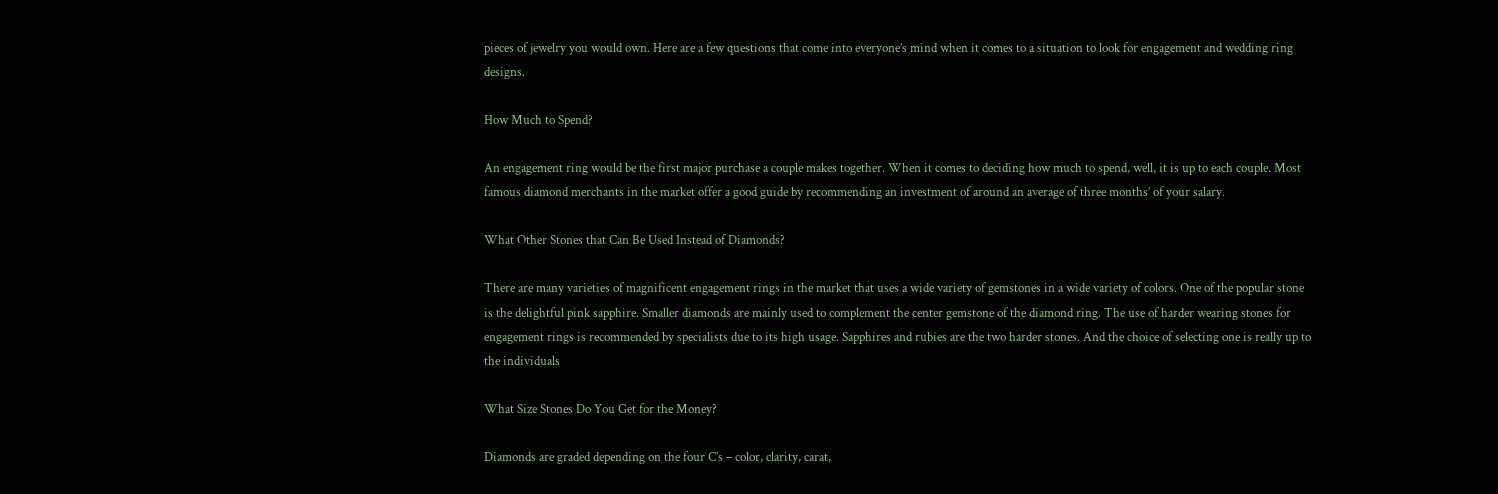pieces of jewelry you would own. Here are a few questions that come into everyone’s mind when it comes to a situation to look for engagement and wedding ring designs.

How Much to Spend?

An engagement ring would be the first major purchase a couple makes together. When it comes to deciding how much to spend, well, it is up to each couple. Most famous diamond merchants in the market offer a good guide by recommending an investment of around an average of three months’ of your salary.

What Other Stones that Can Be Used Instead of Diamonds?

There are many varieties of magnificent engagement rings in the market that uses a wide variety of gemstones in a wide variety of colors. One of the popular stone is the delightful pink sapphire. Smaller diamonds are mainly used to complement the center gemstone of the diamond ring. The use of harder wearing stones for engagement rings is recommended by specialists due to its high usage. Sapphires and rubies are the two harder stones. And the choice of selecting one is really up to the individuals

What Size Stones Do You Get for the Money?

Diamonds are graded depending on the four C’s – color, clarity, carat,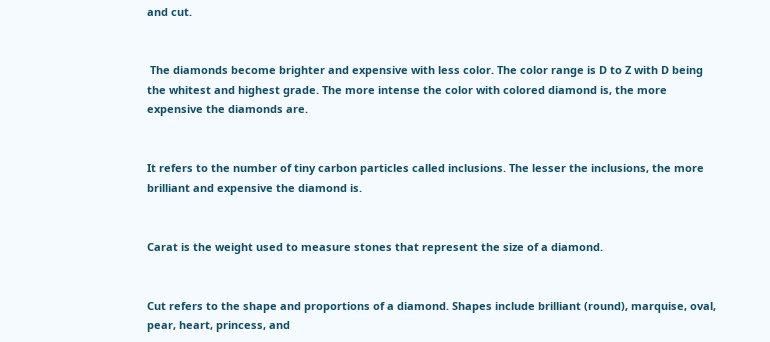and cut.


 The diamonds become brighter and expensive with less color. The color range is D to Z with D being the whitest and highest grade. The more intense the color with colored diamond is, the more expensive the diamonds are.


It refers to the number of tiny carbon particles called inclusions. The lesser the inclusions, the more brilliant and expensive the diamond is.


Carat is the weight used to measure stones that represent the size of a diamond.


Cut refers to the shape and proportions of a diamond. Shapes include brilliant (round), marquise, oval, pear, heart, princess, and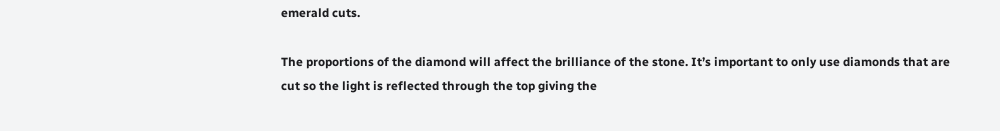emerald cuts.

The proportions of the diamond will affect the brilliance of the stone. It’s important to only use diamonds that are cut so the light is reflected through the top giving the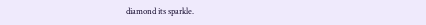diamond its sparkle.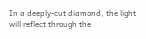In a deeply-cut diamond, the light will reflect through the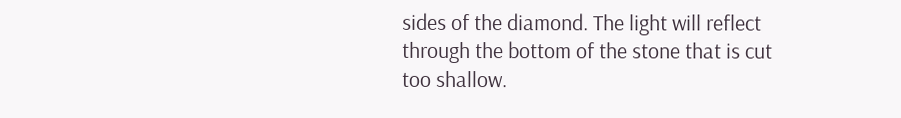sides of the diamond. The light will reflect through the bottom of the stone that is cut too shallow.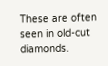These are often seen in old-cut diamonds.